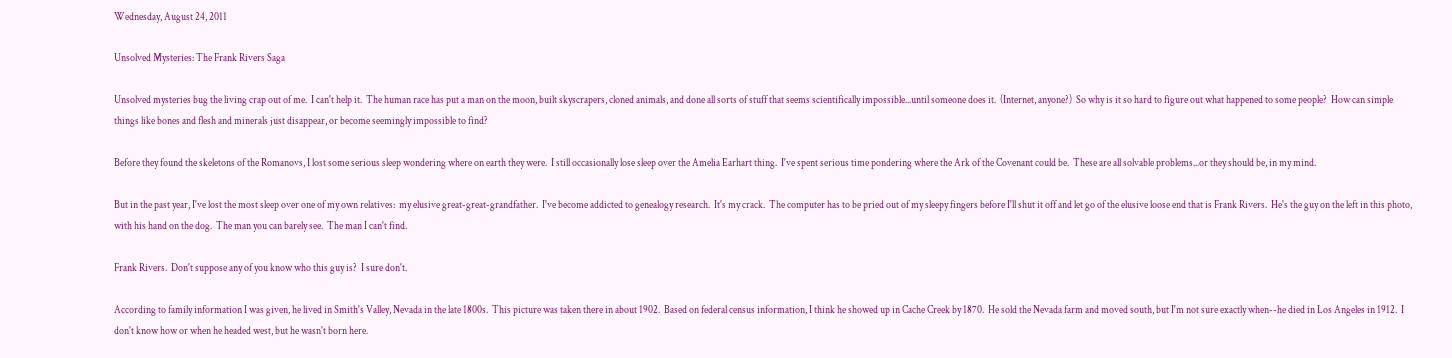Wednesday, August 24, 2011

Unsolved Mysteries: The Frank Rivers Saga

Unsolved mysteries bug the living crap out of me.  I can't help it.  The human race has put a man on the moon, built skyscrapers, cloned animals, and done all sorts of stuff that seems scientifically impossible...until someone does it.  (Internet, anyone?)  So why is it so hard to figure out what happened to some people?  How can simple things like bones and flesh and minerals just disappear, or become seemingly impossible to find?

Before they found the skeletons of the Romanovs, I lost some serious sleep wondering where on earth they were.  I still occasionally lose sleep over the Amelia Earhart thing.  I've spent serious time pondering where the Ark of the Covenant could be.  These are all solvable problems...or they should be, in my mind.

But in the past year, I've lost the most sleep over one of my own relatives:  my elusive great-great-grandfather.  I've become addicted to genealogy research.  It's my crack.  The computer has to be pried out of my sleepy fingers before I'll shut it off and let go of the elusive loose end that is Frank Rivers.  He's the guy on the left in this photo, with his hand on the dog.  The man you can barely see.  The man I can't find.

Frank Rivers.  Don't suppose any of you know who this guy is?  I sure don't.

According to family information I was given, he lived in Smith's Valley, Nevada in the late 1800s.  This picture was taken there in about 1902.  Based on federal census information, I think he showed up in Cache Creek by 1870.  He sold the Nevada farm and moved south, but I'm not sure exactly when--he died in Los Angeles in 1912.  I don't know how or when he headed west, but he wasn't born here.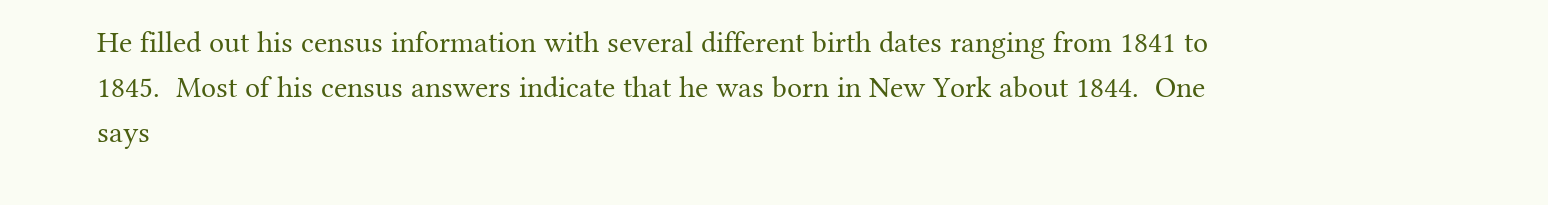He filled out his census information with several different birth dates ranging from 1841 to 1845.  Most of his census answers indicate that he was born in New York about 1844.  One says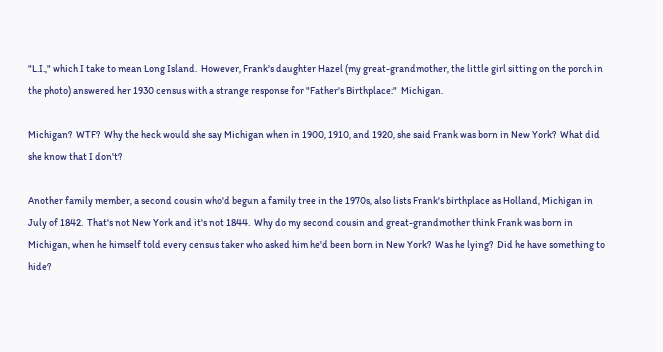"L.I.," which I take to mean Long Island.  However, Frank's daughter Hazel (my great-grandmother, the little girl sitting on the porch in the photo) answered her 1930 census with a strange response for "Father's Birthplace:"  Michigan.

Michigan?  WTF?  Why the heck would she say Michigan when in 1900, 1910, and 1920, she said Frank was born in New York?  What did she know that I don't?

Another family member, a second cousin who'd begun a family tree in the 1970s, also lists Frank's birthplace as Holland, Michigan in July of 1842.  That's not New York and it's not 1844.  Why do my second cousin and great-grandmother think Frank was born in Michigan, when he himself told every census taker who asked him he'd been born in New York?  Was he lying?  Did he have something to hide?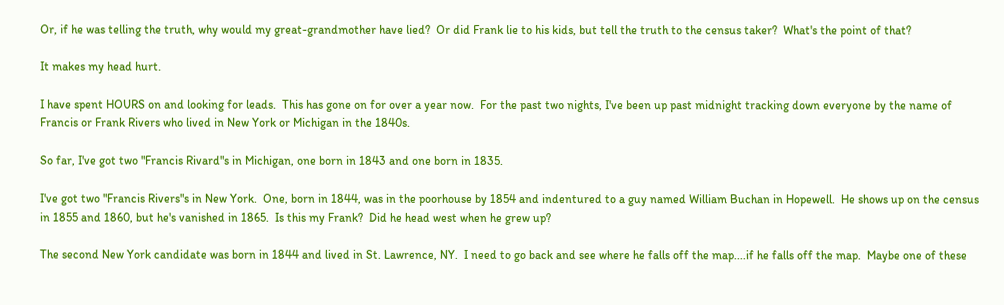Or, if he was telling the truth, why would my great-grandmother have lied?  Or did Frank lie to his kids, but tell the truth to the census taker?  What's the point of that?

It makes my head hurt.

I have spent HOURS on and looking for leads.  This has gone on for over a year now.  For the past two nights, I've been up past midnight tracking down everyone by the name of Francis or Frank Rivers who lived in New York or Michigan in the 1840s.

So far, I've got two "Francis Rivard"s in Michigan, one born in 1843 and one born in 1835.

I've got two "Francis Rivers"s in New York.  One, born in 1844, was in the poorhouse by 1854 and indentured to a guy named William Buchan in Hopewell.  He shows up on the census in 1855 and 1860, but he's vanished in 1865.  Is this my Frank?  Did he head west when he grew up?

The second New York candidate was born in 1844 and lived in St. Lawrence, NY.  I need to go back and see where he falls off the map....if he falls off the map.  Maybe one of these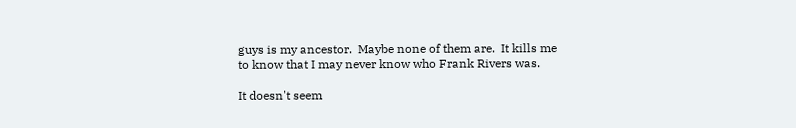guys is my ancestor.  Maybe none of them are.  It kills me to know that I may never know who Frank Rivers was.

It doesn't seem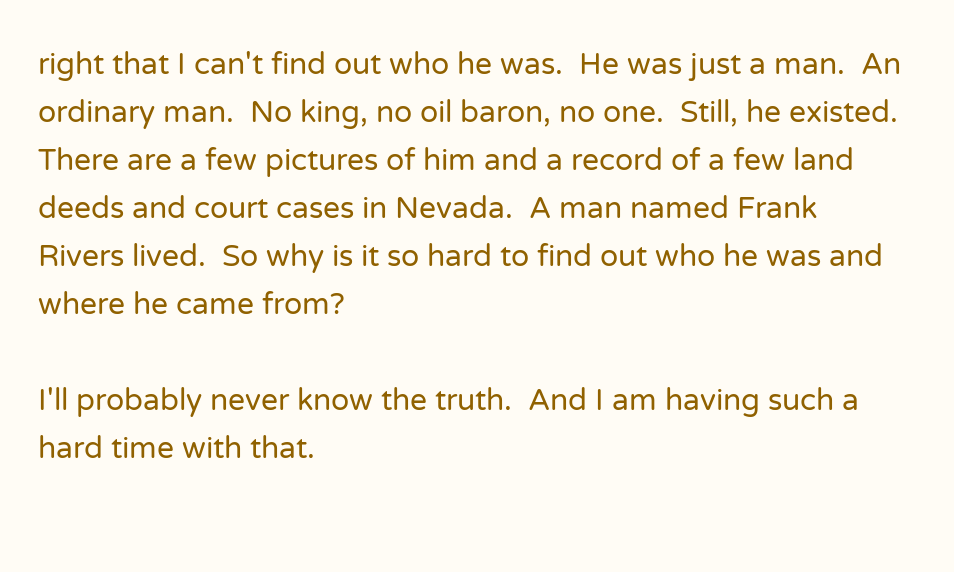right that I can't find out who he was.  He was just a man.  An ordinary man.  No king, no oil baron, no one.  Still, he existed.  There are a few pictures of him and a record of a few land deeds and court cases in Nevada.  A man named Frank Rivers lived.  So why is it so hard to find out who he was and where he came from?

I'll probably never know the truth.  And I am having such a hard time with that.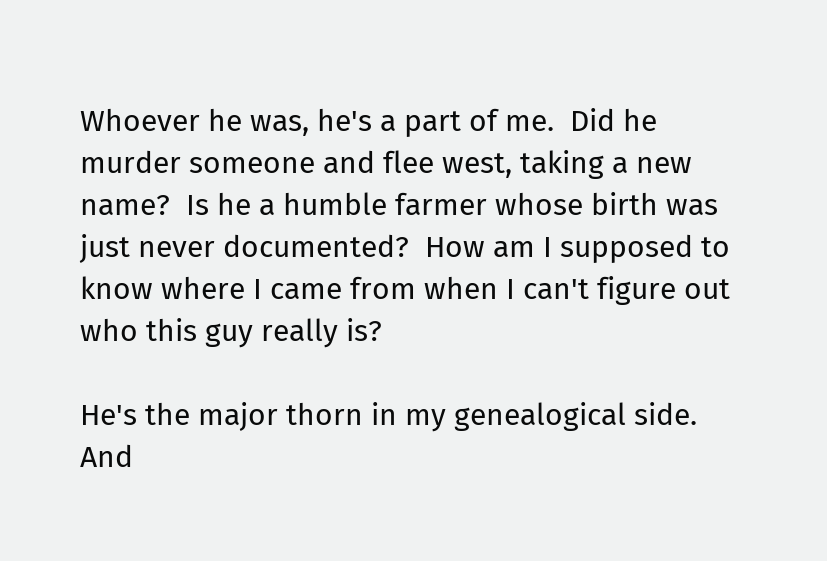Whoever he was, he's a part of me.  Did he murder someone and flee west, taking a new name?  Is he a humble farmer whose birth was just never documented?  How am I supposed to know where I came from when I can't figure out who this guy really is?

He's the major thorn in my genealogical side.  And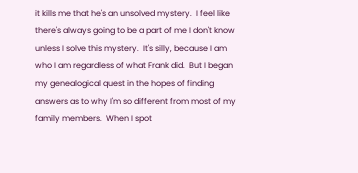it kills me that he's an unsolved mystery.  I feel like there's always going to be a part of me I don't know unless I solve this mystery.  It's silly, because I am who I am regardless of what Frank did.  But I began my genealogical quest in the hopes of finding answers as to why I'm so different from most of my family members.  When I spot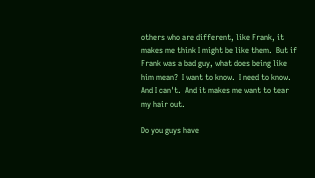others who are different, like Frank, it makes me think I might be like them.  But if Frank was a bad guy, what does being like him mean?  I want to know.  I need to know.  And I can't.  And it makes me want to tear my hair out.

Do you guys have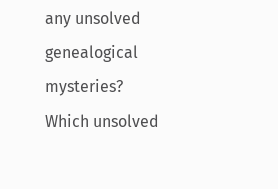any unsolved genealogical mysteries?  Which unsolved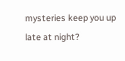mysteries keep you up late at night?